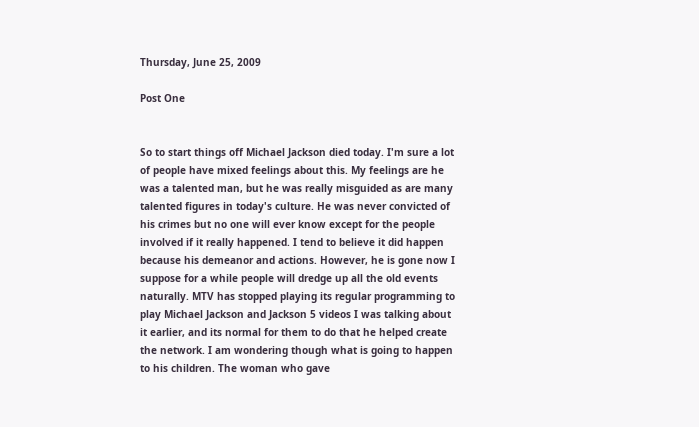Thursday, June 25, 2009

Post One


So to start things off Michael Jackson died today. I'm sure a lot of people have mixed feelings about this. My feelings are he was a talented man, but he was really misguided as are many talented figures in today's culture. He was never convicted of his crimes but no one will ever know except for the people involved if it really happened. I tend to believe it did happen because his demeanor and actions. However, he is gone now I suppose for a while people will dredge up all the old events naturally. MTV has stopped playing its regular programming to play Michael Jackson and Jackson 5 videos I was talking about it earlier, and its normal for them to do that he helped create the network. I am wondering though what is going to happen to his children. The woman who gave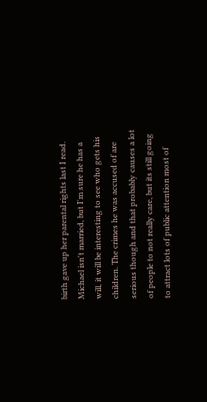birth gave up her parental rights last I read. Michael isn't married, but I'm sure he has a will, it will be interesting to see who gets his children. The crimes he was accused of are serious though and that probably causes a lot of people to not really care, but its still going to attract lots of public attention most of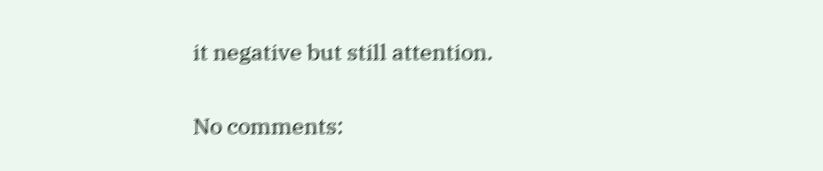it negative but still attention.

No comments: